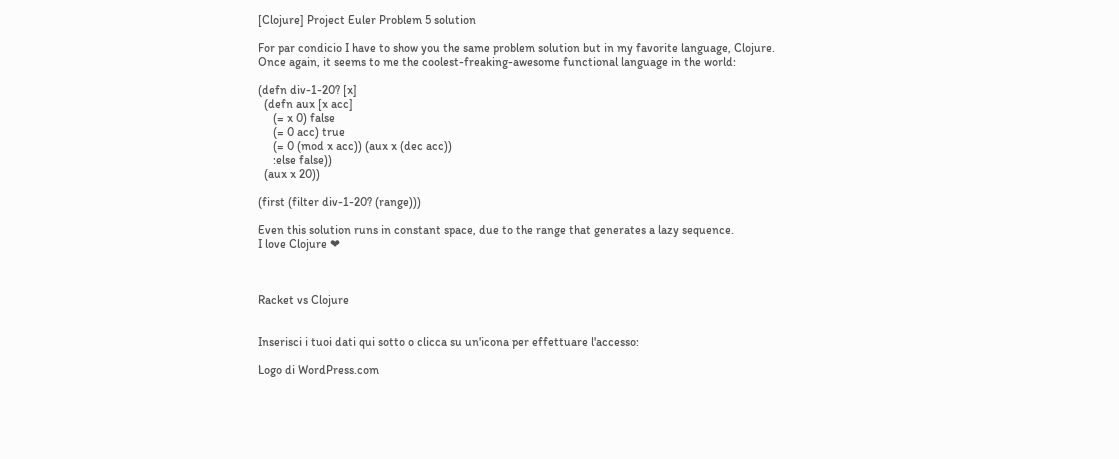[Clojure] Project Euler Problem 5 solution

For par condicio I have to show you the same problem solution but in my favorite language, Clojure.
Once again, it seems to me the coolest-freaking-awesome functional language in the world:

(defn div-1-20? [x]
  (defn aux [x acc]
     (= x 0) false
     (= 0 acc) true
     (= 0 (mod x acc)) (aux x (dec acc))
     :else false))
  (aux x 20))

(first (filter div-1-20? (range)))

Even this solution runs in constant space, due to the range that generates a lazy sequence.
I love Clojure ❤



Racket vs Clojure


Inserisci i tuoi dati qui sotto o clicca su un'icona per effettuare l'accesso:

Logo di WordPress.com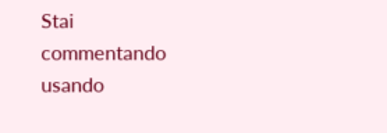Stai commentando usando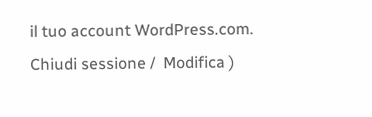il tuo account WordPress.com. Chiudi sessione /  Modifica )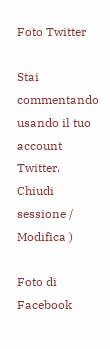Foto Twitter

Stai commentando usando il tuo account Twitter. Chiudi sessione /  Modifica )

Foto di Facebook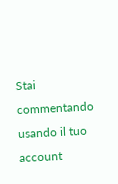Stai commentando usando il tuo account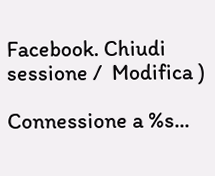Facebook. Chiudi sessione /  Modifica )

Connessione a %s...